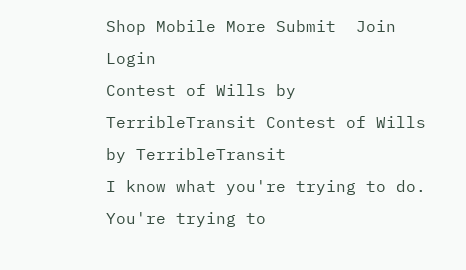Shop Mobile More Submit  Join Login
Contest of Wills by TerribleTransit Contest of Wills by TerribleTransit
I know what you're trying to do. You're trying to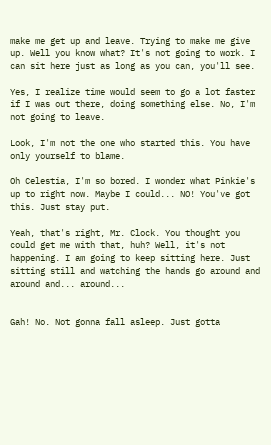make me get up and leave. Trying to make me give up. Well you know what? It's not going to work. I can sit here just as long as you can, you'll see.

Yes, I realize time would seem to go a lot faster if I was out there, doing something else. No, I'm not going to leave.

Look, I'm not the one who started this. You have only yourself to blame.

Oh Celestia, I'm so bored. I wonder what Pinkie's up to right now. Maybe I could... NO! You've got this. Just stay put.

Yeah, that's right, Mr. Clock. You thought you could get me with that, huh? Well, it's not happening. I am going to keep sitting here. Just sitting still and watching the hands go around and around and... around...


Gah! No. Not gonna fall asleep. Just gotta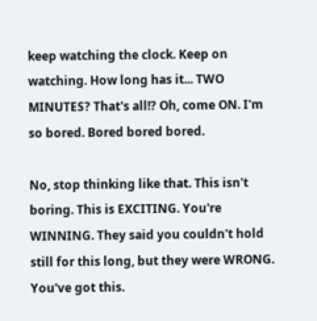keep watching the clock. Keep on watching. How long has it... TWO MINUTES? That's all!? Oh, come ON. I'm so bored. Bored bored bored.

No, stop thinking like that. This isn't boring. This is EXCITING. You're WINNING. They said you couldn't hold still for this long, but they were WRONG. You've got this.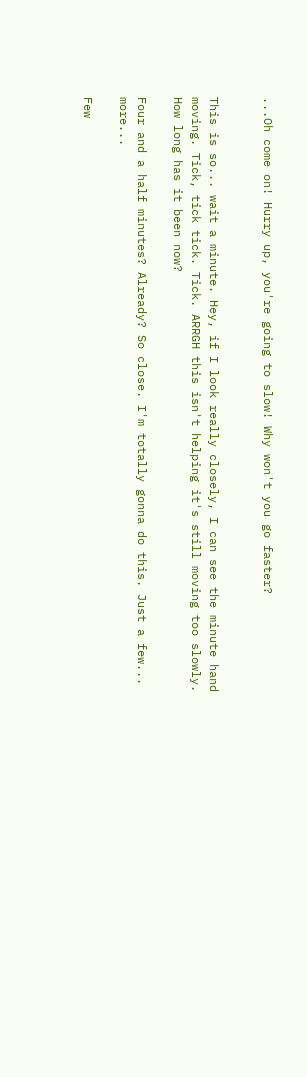...Oh come on! Hurry up, you're going to slow! Why won't you go faster?


This is so... wait a minute. Hey, if I look really closely, I can see the minute hand moving. Tick, tick tick. Tick. ARRGH this isn't helping it's still moving too slowly. How long has it been now?

Four and a half minutes? Already? So close. I'm totally gonna do this. Just a few... more...

Few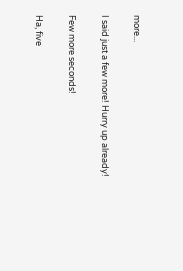more...

I said just a few more! Hurry up already!

Few more seconds!

Ha, five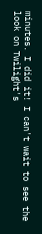minutes. I did it! I can't wait to see the look on Twilight's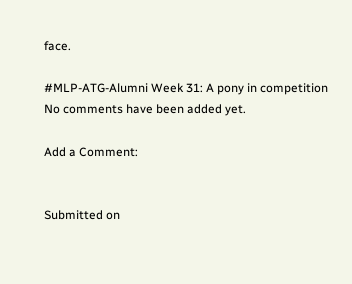face.

#MLP-ATG-Alumni Week 31: A pony in competition
No comments have been added yet.

Add a Comment:


Submitted on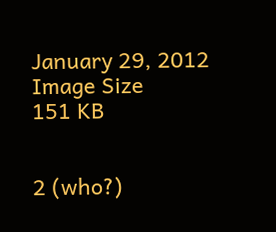January 29, 2012
Image Size
151 KB


2 (who?)